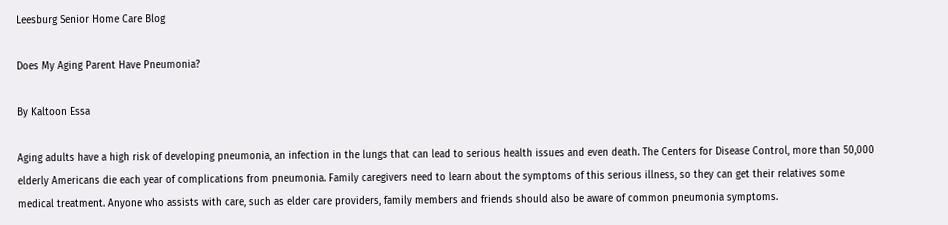Leesburg Senior Home Care Blog

Does My Aging Parent Have Pneumonia?

By Kaltoon Essa

Aging adults have a high risk of developing pneumonia, an infection in the lungs that can lead to serious health issues and even death. The Centers for Disease Control, more than 50,000 elderly Americans die each year of complications from pneumonia. Family caregivers need to learn about the symptoms of this serious illness, so they can get their relatives some medical treatment. Anyone who assists with care, such as elder care providers, family members and friends should also be aware of common pneumonia symptoms.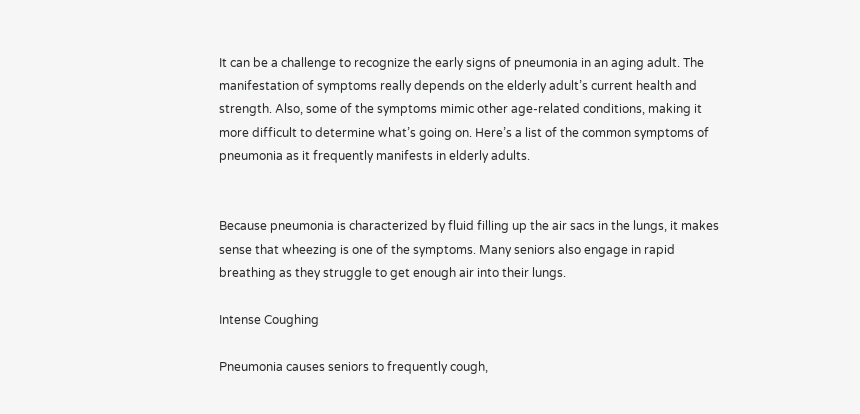It can be a challenge to recognize the early signs of pneumonia in an aging adult. The manifestation of symptoms really depends on the elderly adult’s current health and strength. Also, some of the symptoms mimic other age-related conditions, making it more difficult to determine what’s going on. Here’s a list of the common symptoms of pneumonia as it frequently manifests in elderly adults.


Because pneumonia is characterized by fluid filling up the air sacs in the lungs, it makes sense that wheezing is one of the symptoms. Many seniors also engage in rapid breathing as they struggle to get enough air into their lungs.

Intense Coughing

Pneumonia causes seniors to frequently cough,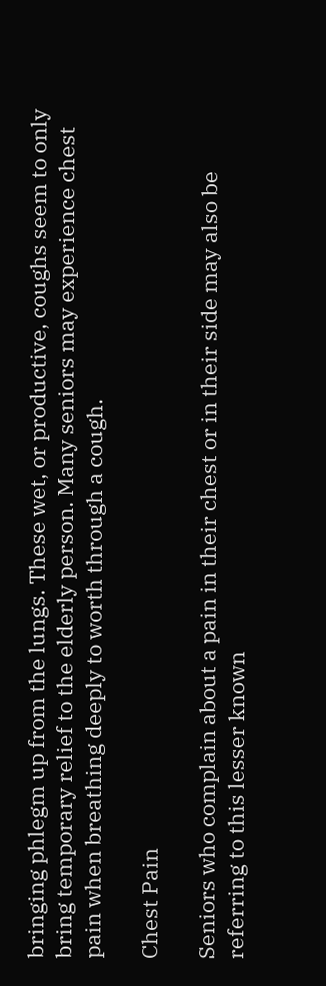bringing phlegm up from the lungs. These wet, or productive, coughs seem to only bring temporary relief to the elderly person. Many seniors may experience chest pain when breathing deeply to worth through a cough.

Chest Pain

Seniors who complain about a pain in their chest or in their side may also be referring to this lesser known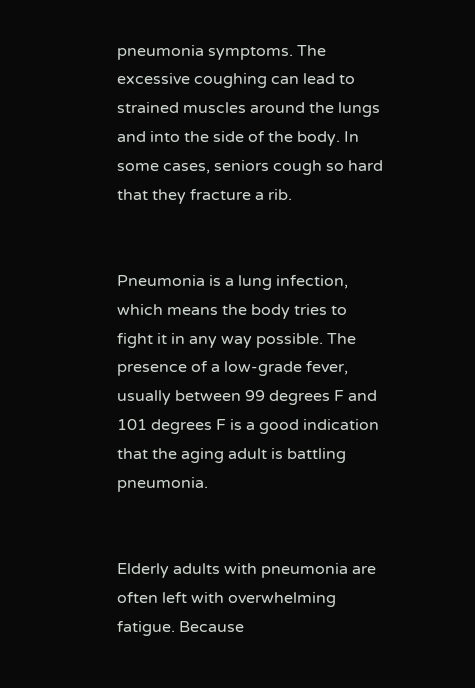pneumonia symptoms. The excessive coughing can lead to strained muscles around the lungs and into the side of the body. In some cases, seniors cough so hard that they fracture a rib.


Pneumonia is a lung infection, which means the body tries to fight it in any way possible. The presence of a low-grade fever, usually between 99 degrees F and 101 degrees F is a good indication that the aging adult is battling pneumonia.


Elderly adults with pneumonia are often left with overwhelming fatigue. Because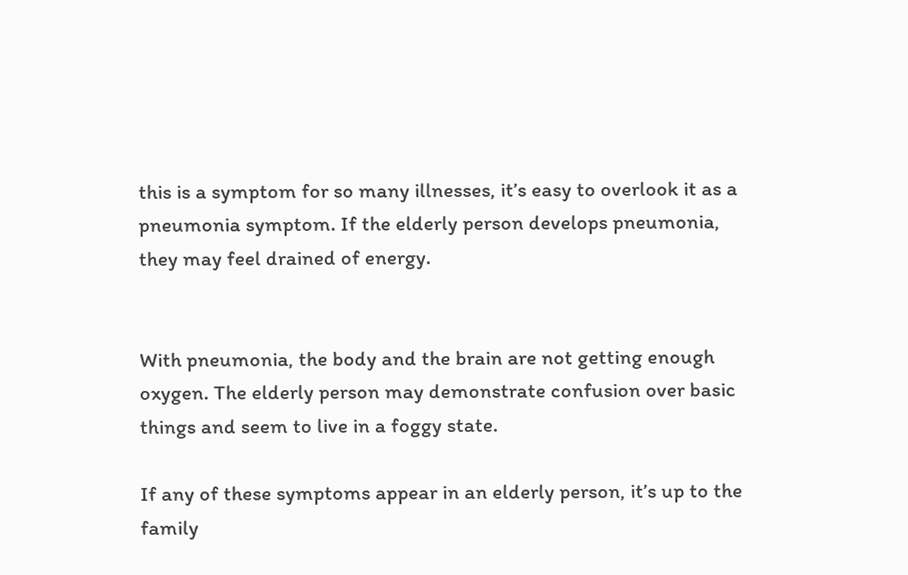this is a symptom for so many illnesses, it’s easy to overlook it as a pneumonia symptom. If the elderly person develops pneumonia, they may feel drained of energy.


With pneumonia, the body and the brain are not getting enough oxygen. The elderly person may demonstrate confusion over basic things and seem to live in a foggy state.

If any of these symptoms appear in an elderly person, it’s up to the family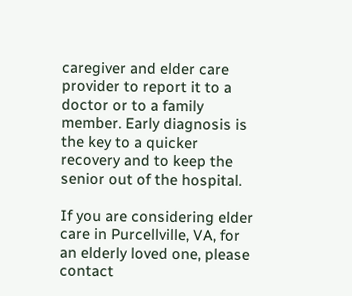caregiver and elder care provider to report it to a doctor or to a family member. Early diagnosis is the key to a quicker recovery and to keep the senior out of the hospital.

If you are considering elder care in Purcellville, VA, for an elderly loved one, please contact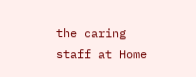the caring staff at Home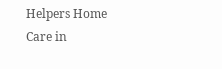Helpers Home Care in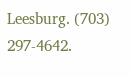Leesburg. (703) 297-4642.